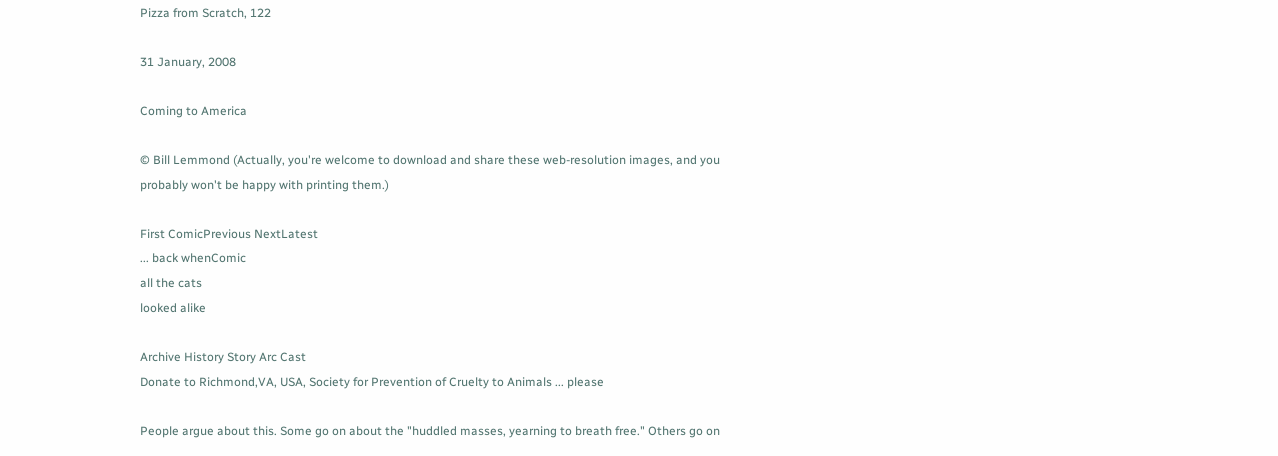Pizza from Scratch, 122

31 January, 2008

Coming to America

© Bill Lemmond (Actually, you're welcome to download and share these web-resolution images, and you probably won't be happy with printing them.)

First ComicPrevious NextLatest
... back whenComic
all the cats
looked alike

Archive History Story Arc Cast
Donate to Richmond,VA, USA, Society for Prevention of Cruelty to Animals ... please

People argue about this. Some go on about the "huddled masses, yearning to breath free." Others go on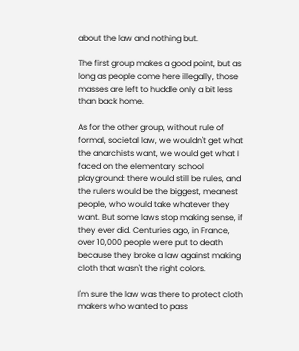about the law and nothing but.

The first group makes a good point, but as long as people come here illegally, those masses are left to huddle only a bit less than back home.

As for the other group, without rule of formal, societal law, we wouldn't get what the anarchists want, we would get what I faced on the elementary school playground: there would still be rules, and the rulers would be the biggest, meanest people, who would take whatever they want. But some laws stop making sense, if they ever did. Centuries ago, in France, over 10,000 people were put to death because they broke a law against making cloth that wasn't the right colors.

I'm sure the law was there to protect cloth makers who wanted to pass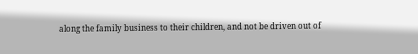along the family business to their children, and not be driven out of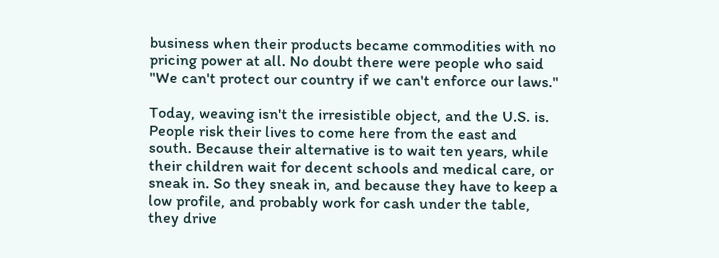business when their products became commodities with no pricing power at all. No doubt there were people who said "We can't protect our country if we can't enforce our laws."

Today, weaving isn't the irresistible object, and the U.S. is. People risk their lives to come here from the east and south. Because their alternative is to wait ten years, while their children wait for decent schools and medical care, or sneak in. So they sneak in, and because they have to keep a low profile, and probably work for cash under the table, they drive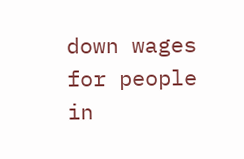down wages for people in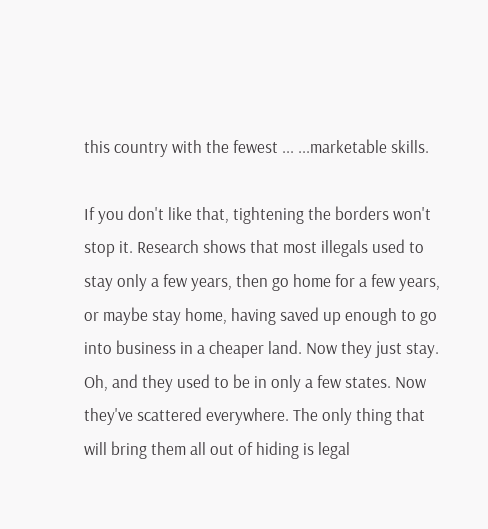this country with the fewest ... ...marketable skills.

If you don't like that, tightening the borders won't stop it. Research shows that most illegals used to stay only a few years, then go home for a few years, or maybe stay home, having saved up enough to go into business in a cheaper land. Now they just stay. Oh, and they used to be in only a few states. Now they've scattered everywhere. The only thing that will bring them all out of hiding is legal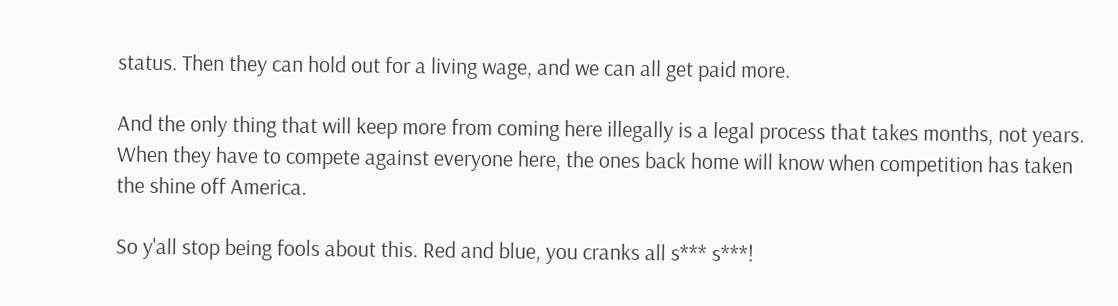status. Then they can hold out for a living wage, and we can all get paid more.

And the only thing that will keep more from coming here illegally is a legal process that takes months, not years. When they have to compete against everyone here, the ones back home will know when competition has taken the shine off America.

So y'all stop being fools about this. Red and blue, you cranks all s*** s***!